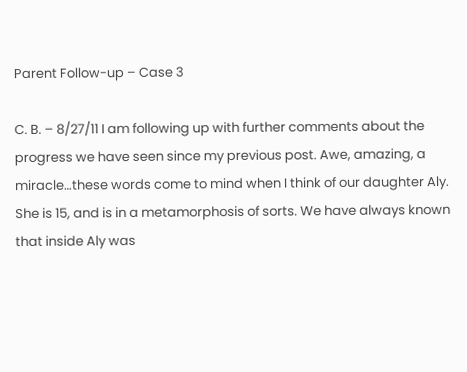Parent Follow-up – Case 3

C. B. – 8/27/11 I am following up with further comments about the progress we have seen since my previous post. Awe, amazing, a miracle…these words come to mind when I think of our daughter Aly. She is 15, and is in a metamorphosis of sorts. We have always known that inside Aly was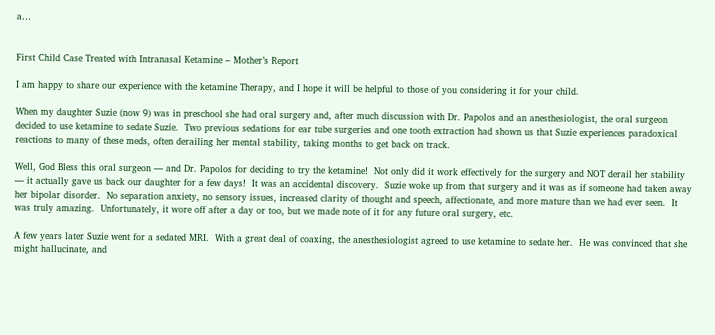a…


First Child Case Treated with Intranasal Ketamine – Mother’s Report

I am happy to share our experience with the ketamine Therapy, and I hope it will be helpful to those of you considering it for your child.

When my daughter Suzie (now 9) was in preschool she had oral surgery and, after much discussion with Dr. Papolos and an anesthesiologist, the oral surgeon decided to use ketamine to sedate Suzie.  Two previous sedations for ear tube surgeries and one tooth extraction had shown us that Suzie experiences paradoxical reactions to many of these meds, often derailing her mental stability, taking months to get back on track.

Well, God Bless this oral surgeon — and Dr. Papolos for deciding to try the ketamine!  Not only did it work effectively for the surgery and NOT derail her stability — it actually gave us back our daughter for a few days!  It was an accidental discovery.  Suzie woke up from that surgery and it was as if someone had taken away her bipolar disorder.  No separation anxiety, no sensory issues, increased clarity of thought and speech, affectionate, and more mature than we had ever seen.  It was truly amazing.  Unfortunately, it wore off after a day or too, but we made note of it for any future oral surgery, etc.

A few years later Suzie went for a sedated MRI.  With a great deal of coaxing, the anesthesiologist agreed to use ketamine to sedate her.  He was convinced that she might hallucinate, and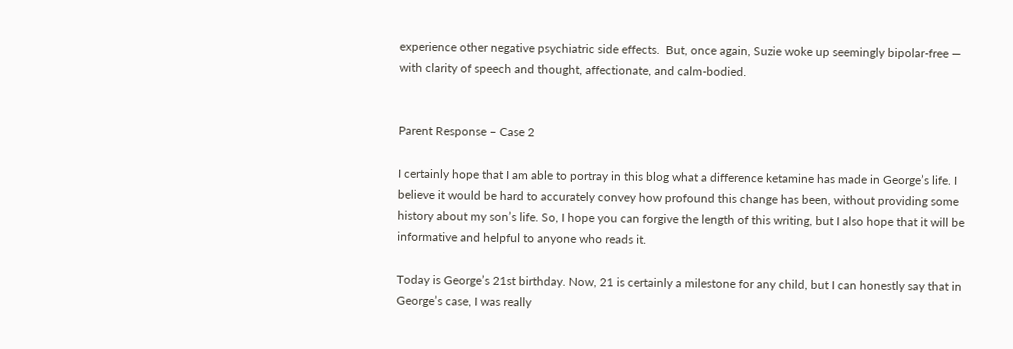experience other negative psychiatric side effects.  But, once again, Suzie woke up seemingly bipolar-free — with clarity of speech and thought, affectionate, and calm-bodied.


Parent Response – Case 2

I certainly hope that I am able to portray in this blog what a difference ketamine has made in George’s life. I believe it would be hard to accurately convey how profound this change has been, without providing some history about my son’s life. So, I hope you can forgive the length of this writing, but I also hope that it will be informative and helpful to anyone who reads it.

Today is George’s 21st birthday. Now, 21 is certainly a milestone for any child, but I can honestly say that in George’s case, I was really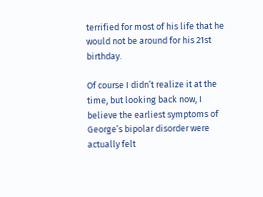terrified for most of his life that he would not be around for his 21st birthday.

Of course I didn’t realize it at the time, but looking back now, I believe the earliest symptoms of George’s bipolar disorder were actually felt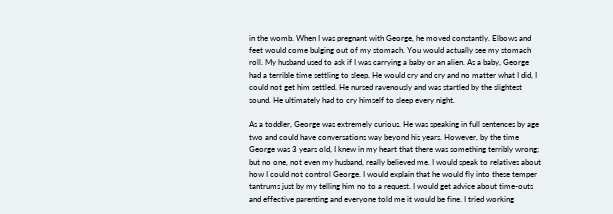in the womb. When I was pregnant with George, he moved constantly. Elbows and feet would come bulging out of my stomach. You would actually see my stomach roll. My husband used to ask if I was carrying a baby or an alien. As a baby, George had a terrible time settling to sleep. He would cry and cry and no matter what I did, I could not get him settled. He nursed ravenously and was startled by the slightest sound. He ultimately had to cry himself to sleep every night.

As a toddler, George was extremely curious. He was speaking in full sentences by age two and could have conversations way beyond his years. However, by the time George was 3 years old, I knew in my heart that there was something terribly wrong; but no one, not even my husband, really believed me. I would speak to relatives about how I could not control George. I would explain that he would fly into these temper tantrums just by my telling him no to a request. I would get advice about time-outs and effective parenting and everyone told me it would be fine. I tried working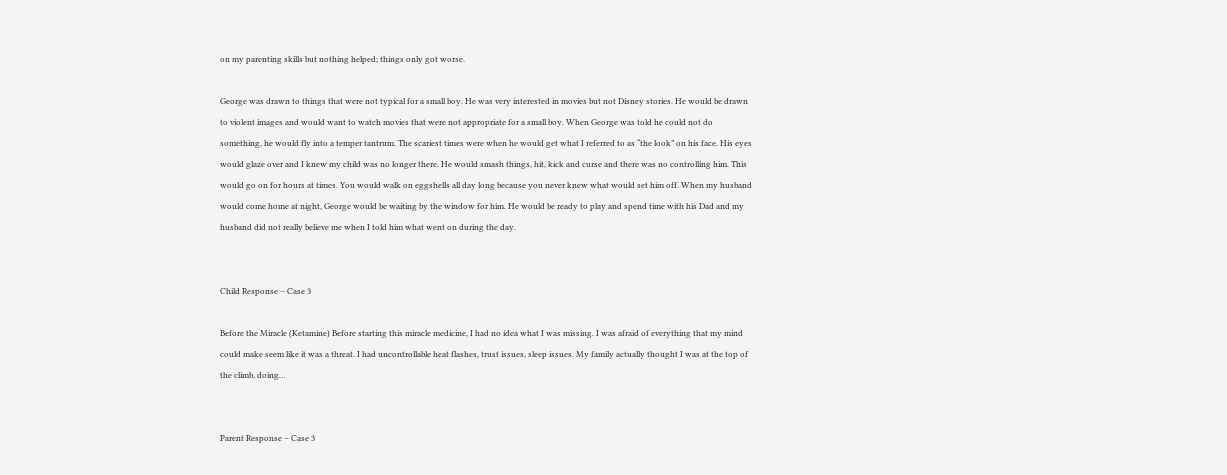on my parenting skills but nothing helped; things only got worse.

George was drawn to things that were not typical for a small boy. He was very interested in movies but not Disney stories. He would be drawn to violent images and would want to watch movies that were not appropriate for a small boy. When George was told he could not do something, he would fly into a temper tantrum. The scariest times were when he would get what I referred to as “the look” on his face. His eyes would glaze over and I knew my child was no longer there. He would smash things, hit, kick and curse and there was no controlling him. This would go on for hours at times. You would walk on eggshells all day long because you never knew what would set him off. When my husband would come home at night, George would be waiting by the window for him. He would be ready to play and spend time with his Dad and my husband did not really believe me when I told him what went on during the day.


Child Response – Case 3

Before the Miracle (Ketamine) Before starting this miracle medicine, I had no idea what I was missing. I was afraid of everything that my mind could make seem like it was a threat. I had uncontrollable heat flashes, trust issues, sleep issues. My family actually thought I was at the top of the climb, doing…


Parent Response – Case 3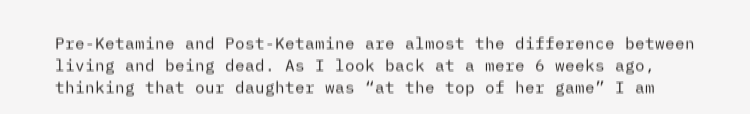Pre-Ketamine and Post-Ketamine are almost the difference between living and being dead. As I look back at a mere 6 weeks ago, thinking that our daughter was “at the top of her game” I am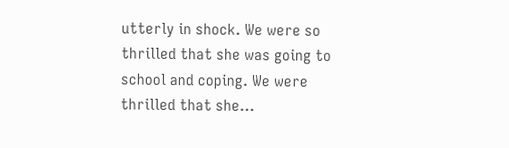utterly in shock. We were so thrilled that she was going to school and coping. We were thrilled that she…